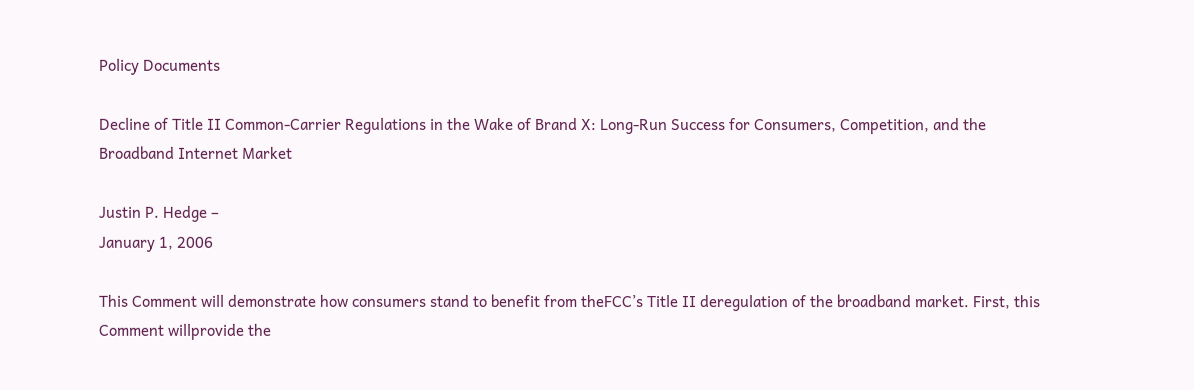Policy Documents

Decline of Title II Common-Carrier Regulations in the Wake of Brand X: Long-Run Success for Consumers, Competition, and the Broadband Internet Market

Justin P. Hedge –
January 1, 2006

This Comment will demonstrate how consumers stand to benefit from theFCC’s Title II deregulation of the broadband market. First, this Comment willprovide the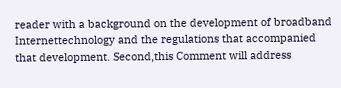reader with a background on the development of broadband Internettechnology and the regulations that accompanied that development. Second,this Comment will address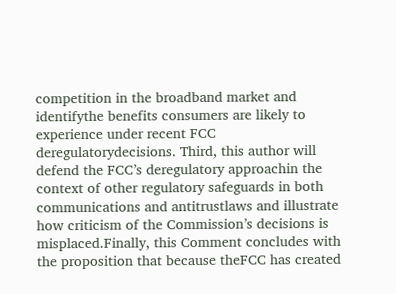competition in the broadband market and identifythe benefits consumers are likely to experience under recent FCC deregulatorydecisions. Third, this author will defend the FCC’s deregulatory approachin the context of other regulatory safeguards in both communications and antitrustlaws and illustrate how criticism of the Commission’s decisions is misplaced.Finally, this Comment concludes with the proposition that because theFCC has created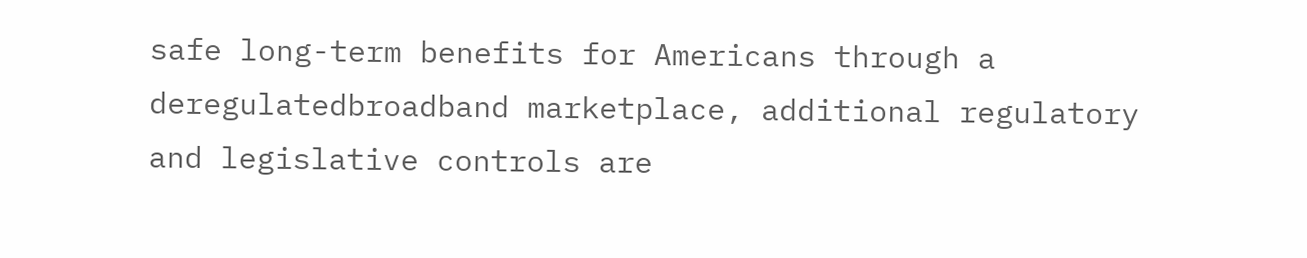safe long-term benefits for Americans through a deregulatedbroadband marketplace, additional regulatory and legislative controls are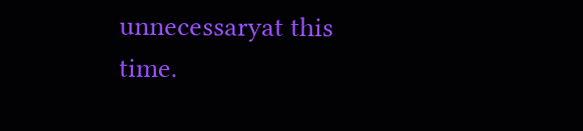unnecessaryat this time.